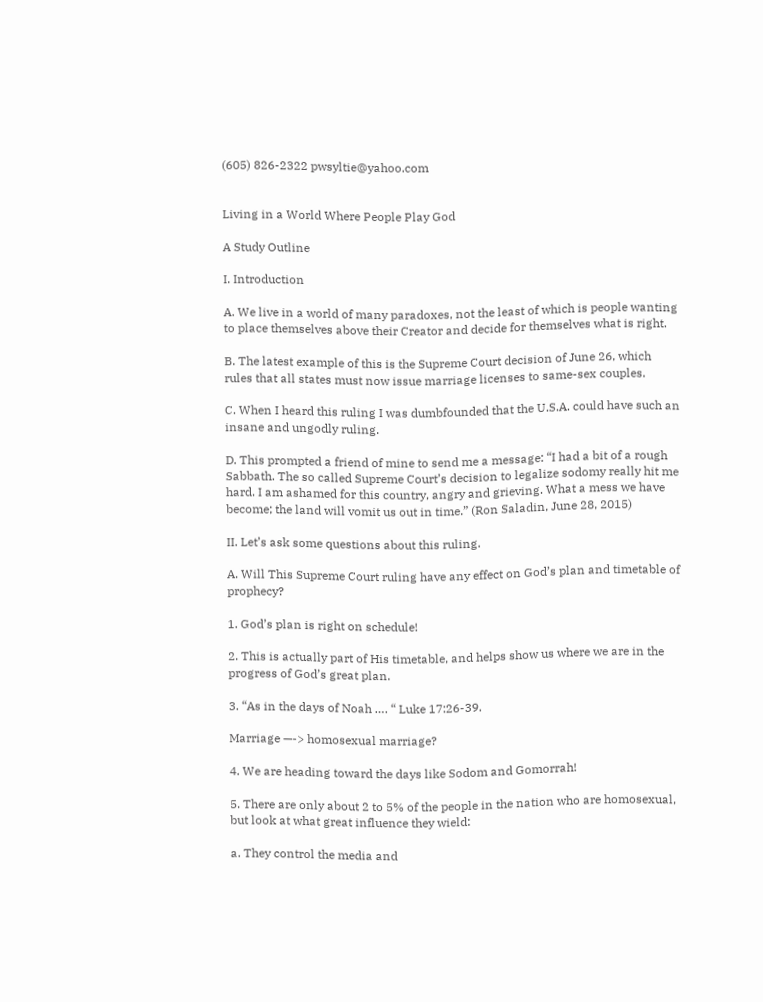(605) 826-2322 pwsyltie@yahoo.com


Living in a World Where People Play God

A Study Outline

I. Introduction

A. We live in a world of many paradoxes, not the least of which is people wanting to place themselves above their Creator and decide for themselves what is right.

B. The latest example of this is the Supreme Court decision of June 26, which rules that all states must now issue marriage licenses to same-sex couples.

C. When I heard this ruling I was dumbfounded that the U.S.A. could have such an insane and ungodly ruling.

D. This prompted a friend of mine to send me a message: “I had a bit of a rough Sabbath. The so called Supreme Court’s decision to legalize sodomy really hit me hard. I am ashamed for this country, angry and grieving. What a mess we have become; the land will vomit us out in time.” (Ron Saladin, June 28, 2015)

II. Let’s ask some questions about this ruling.

A. Will This Supreme Court ruling have any effect on God’s plan and timetable of prophecy?

1. God’s plan is right on schedule!

2. This is actually part of His timetable, and helps show us where we are in the progress of God’s great plan.

3. “As in the days of Noah …. “ Luke 17:26-39.

Marriage —-> homosexual marriage?

4. We are heading toward the days like Sodom and Gomorrah!

5. There are only about 2 to 5% of the people in the nation who are homosexual, but look at what great influence they wield:

a. They control the media and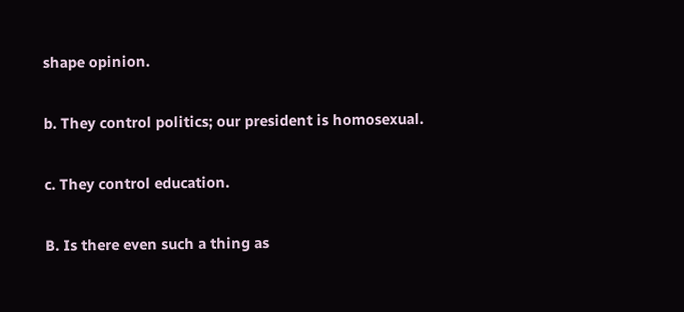shape opinion.

b. They control politics; our president is homosexual.

c. They control education.

B. Is there even such a thing as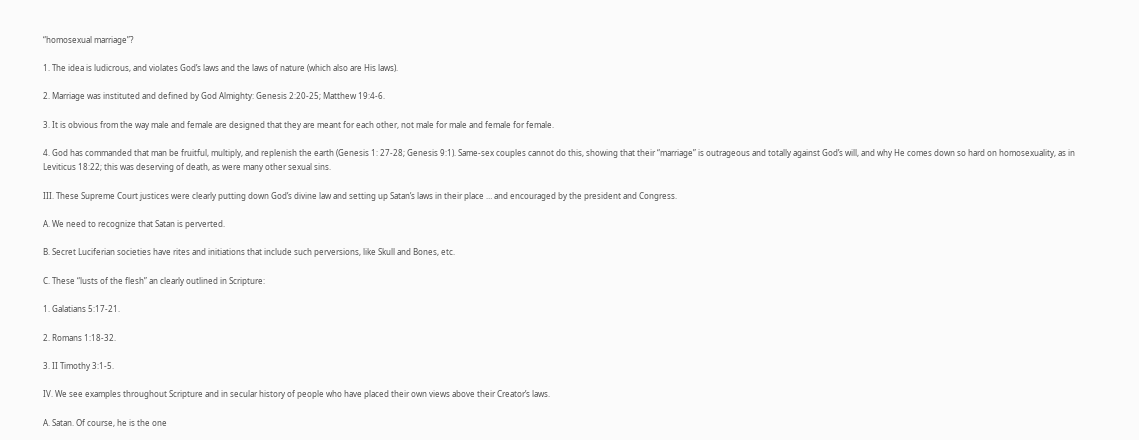“homosexual marriage”?

1. The idea is ludicrous, and violates God’s laws and the laws of nature (which also are His laws).

2. Marriage was instituted and defined by God Almighty: Genesis 2:20-25; Matthew 19:4-6.

3. It is obvious from the way male and female are designed that they are meant for each other, not male for male and female for female.

4. God has commanded that man be fruitful, multiply, and replenish the earth (Genesis 1: 27-28; Genesis 9:1). Same-sex couples cannot do this, showing that their “marriage” is outrageous and totally against God’s will, and why He comes down so hard on homosexuality, as in Leviticus 18:22; this was deserving of death, as were many other sexual sins.

III. These Supreme Court justices were clearly putting down God’s divine law and setting up Satan’s laws in their place … and encouraged by the president and Congress.

A. We need to recognize that Satan is perverted.

B. Secret Luciferian societies have rites and initiations that include such perversions, like Skull and Bones, etc.

C. These “lusts of the flesh” an clearly outlined in Scripture:

1. Galatians 5:17-21.

2. Romans 1:18-32.

3. II Timothy 3:1-5.

IV. We see examples throughout Scripture and in secular history of people who have placed their own views above their Creator’s laws.

A. Satan. Of course, he is the one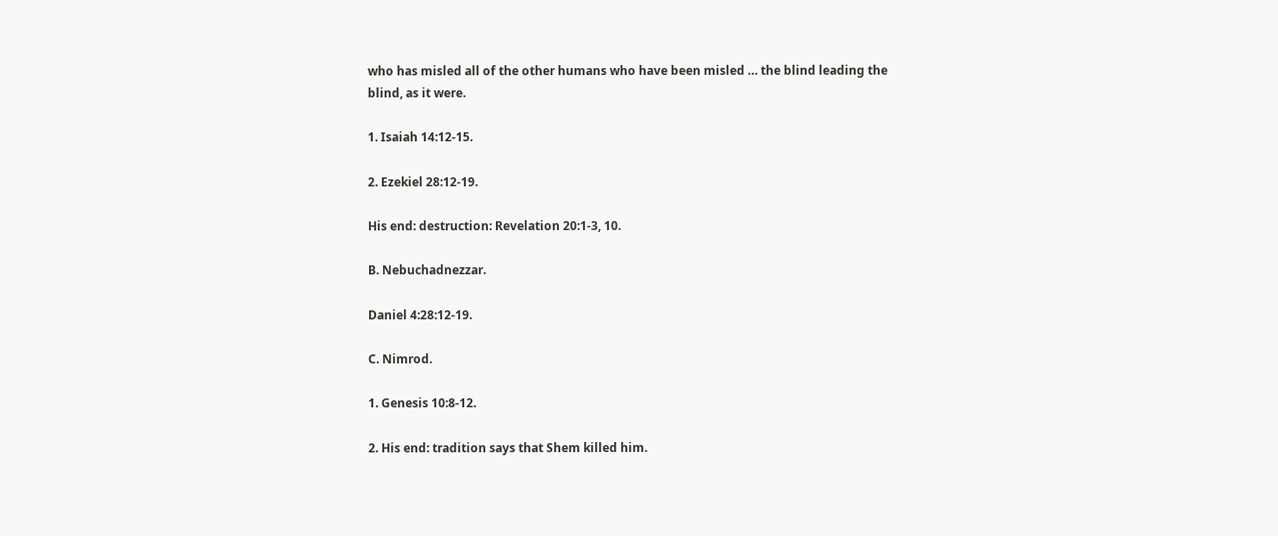who has misled all of the other humans who have been misled … the blind leading the blind, as it were.

1. Isaiah 14:12-15.

2. Ezekiel 28:12-19.

His end: destruction: Revelation 20:1-3, 10.

B. Nebuchadnezzar.

Daniel 4:28:12-19.

C. Nimrod.

1. Genesis 10:8-12.

2. His end: tradition says that Shem killed him.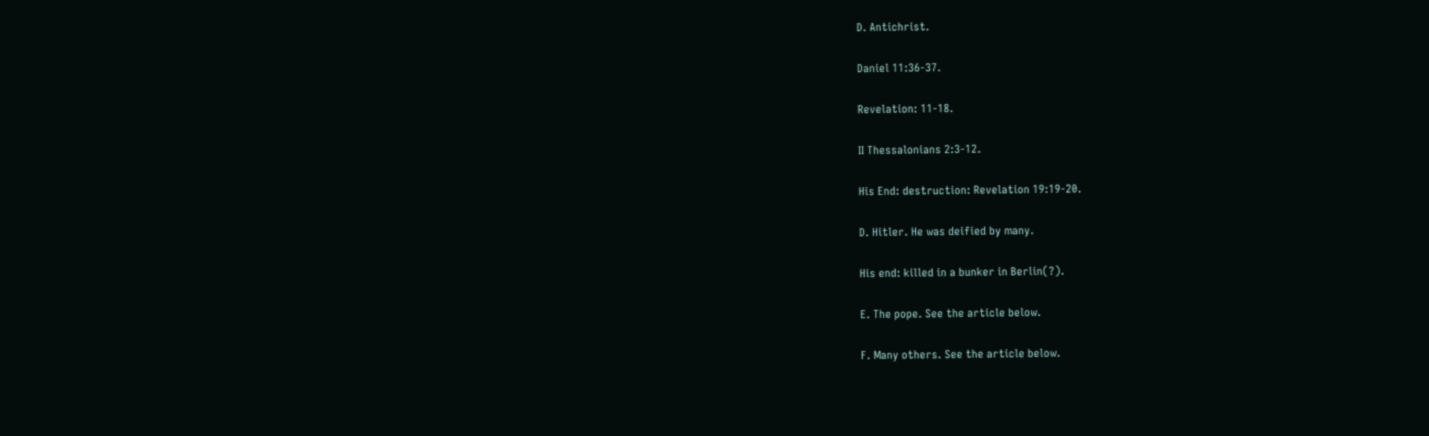D. Antichrist.

Daniel 11:36-37.

Revelation: 11-18.

II Thessalonians 2:3-12.

His End: destruction: Revelation 19:19-20.

D. Hitler. He was deified by many.

His end: killed in a bunker in Berlin(?).

E. The pope. See the article below.

F. Many others. See the article below.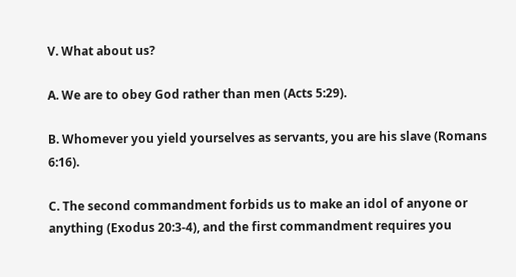V. What about us?

A. We are to obey God rather than men (Acts 5:29).

B. Whomever you yield yourselves as servants, you are his slave (Romans 6:16).

C. The second commandment forbids us to make an idol of anyone or anything (Exodus 20:3-4), and the first commandment requires you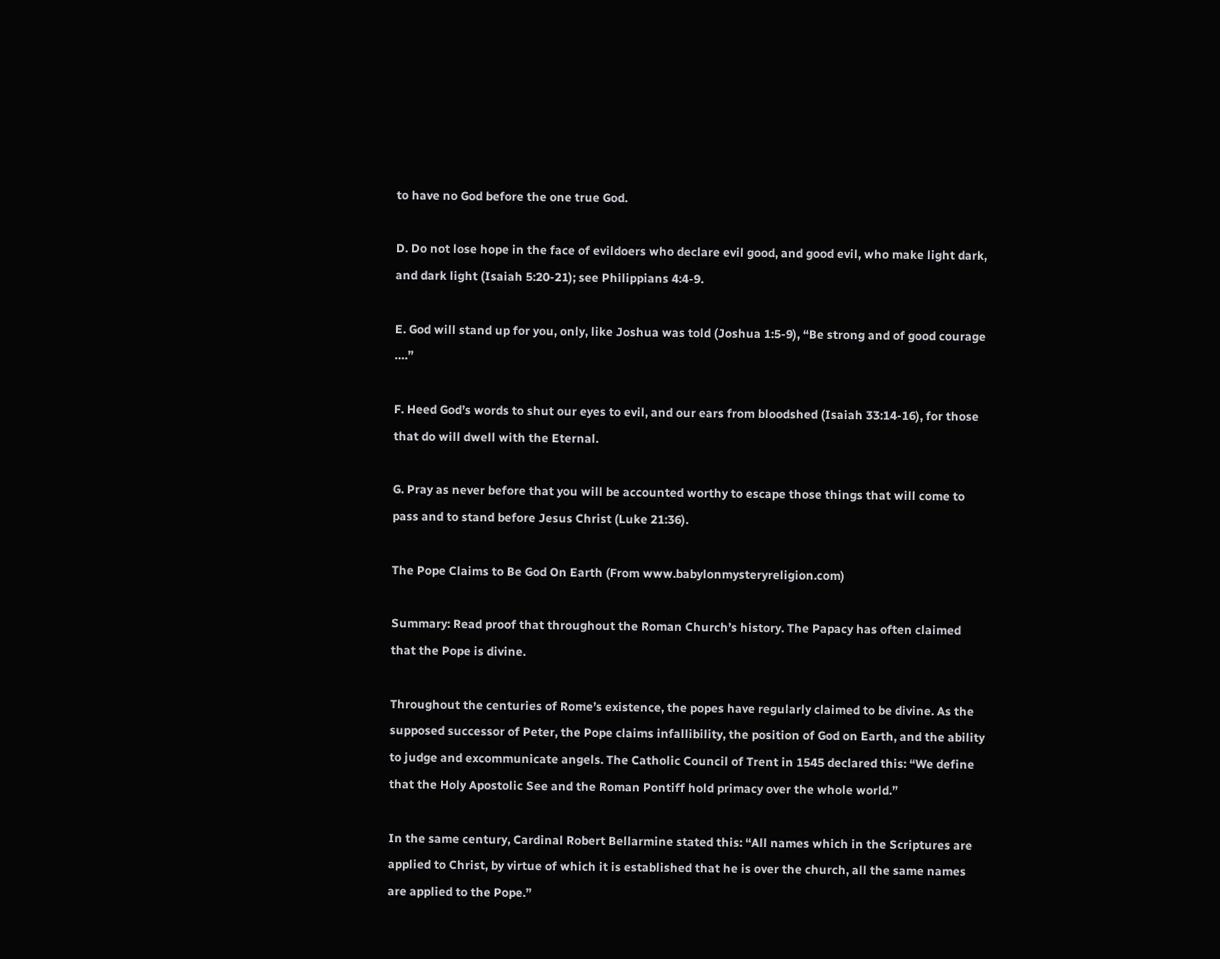to have no God before the one true God.

D. Do not lose hope in the face of evildoers who declare evil good, and good evil, who make light dark, and dark light (Isaiah 5:20-21); see Philippians 4:4-9.

E. God will stand up for you, only, like Joshua was told (Joshua 1:5-9), “Be strong and of good courage ….”

F. Heed God’s words to shut our eyes to evil, and our ears from bloodshed (Isaiah 33:14-16), for those that do will dwell with the Eternal.

G. Pray as never before that you will be accounted worthy to escape those things that will come to pass and to stand before Jesus Christ (Luke 21:36).

The Pope Claims to Be God On Earth (From www.babylonmysteryreligion.com)

Summary: Read proof that throughout the Roman Church’s history. The Papacy has often claimed that the Pope is divine.

Throughout the centuries of Rome’s existence, the popes have regularly claimed to be divine. As the supposed successor of Peter, the Pope claims infallibility, the position of God on Earth, and the ability to judge and excommunicate angels. The Catholic Council of Trent in 1545 declared this: “We define that the Holy Apostolic See and the Roman Pontiff hold primacy over the whole world.”

In the same century, Cardinal Robert Bellarmine stated this: “All names which in the Scriptures are applied to Christ, by virtue of which it is established that he is over the church, all the same names are applied to the Pope.”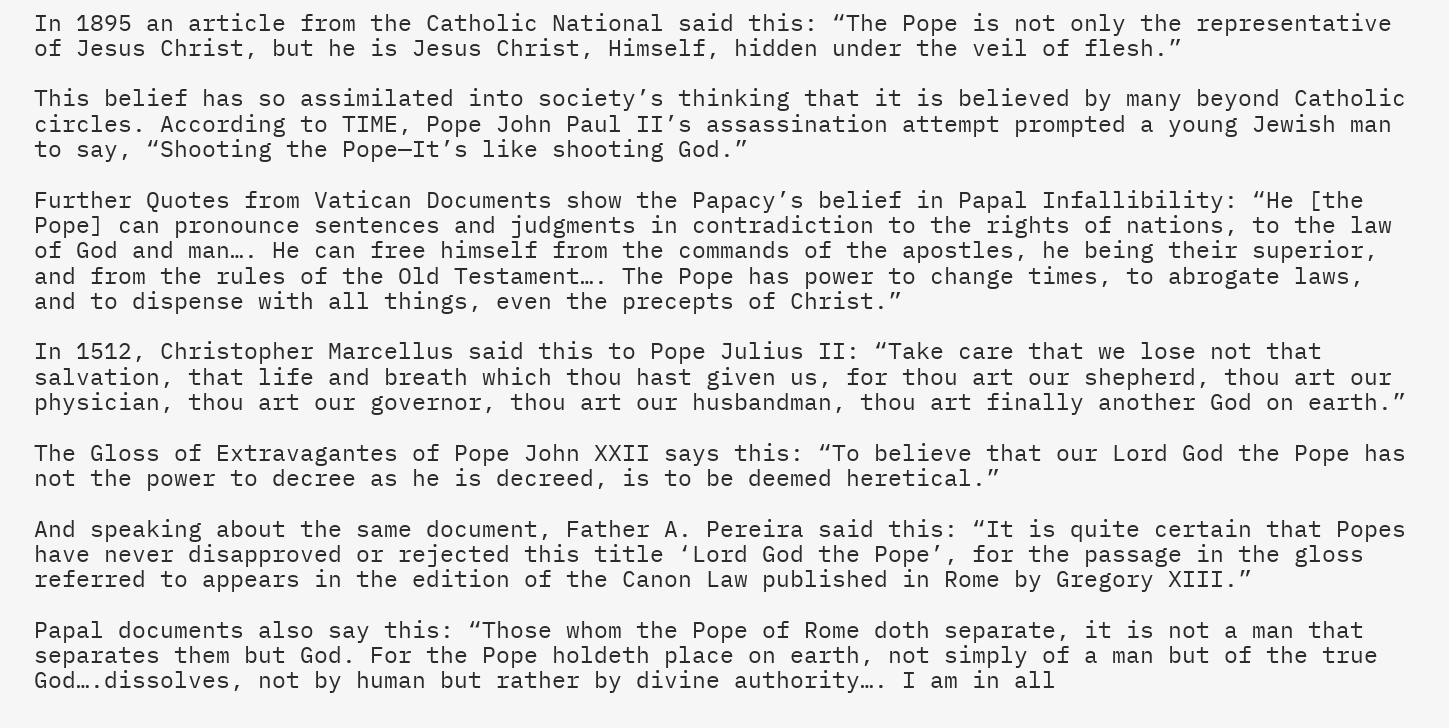In 1895 an article from the Catholic National said this: “The Pope is not only the representative of Jesus Christ, but he is Jesus Christ, Himself, hidden under the veil of flesh.”

This belief has so assimilated into society’s thinking that it is believed by many beyond Catholic circles. According to TIME, Pope John Paul II’s assassination attempt prompted a young Jewish man to say, “Shooting the Pope—It’s like shooting God.”

Further Quotes from Vatican Documents show the Papacy’s belief in Papal Infallibility: “He [the Pope] can pronounce sentences and judgments in contradiction to the rights of nations, to the law of God and man…. He can free himself from the commands of the apostles, he being their superior, and from the rules of the Old Testament…. The Pope has power to change times, to abrogate laws, and to dispense with all things, even the precepts of Christ.”

In 1512, Christopher Marcellus said this to Pope Julius II: “Take care that we lose not that salvation, that life and breath which thou hast given us, for thou art our shepherd, thou art our physician, thou art our governor, thou art our husbandman, thou art finally another God on earth.”

The Gloss of Extravagantes of Pope John XXII says this: “To believe that our Lord God the Pope has not the power to decree as he is decreed, is to be deemed heretical.”

And speaking about the same document, Father A. Pereira said this: “It is quite certain that Popes have never disapproved or rejected this title ‘Lord God the Pope’, for the passage in the gloss referred to appears in the edition of the Canon Law published in Rome by Gregory XIII.”

Papal documents also say this: “Those whom the Pope of Rome doth separate, it is not a man that separates them but God. For the Pope holdeth place on earth, not simply of a man but of the true God….dissolves, not by human but rather by divine authority…. I am in all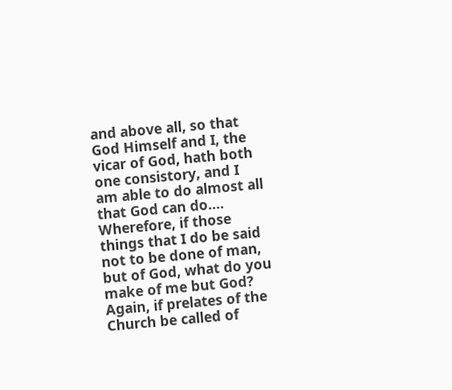and above all, so that God Himself and I, the vicar of God, hath both one consistory, and I am able to do almost all that God can do…. Wherefore, if those things that I do be said not to be done of man, but of God, what do you make of me but God? Again, if prelates of the Church be called of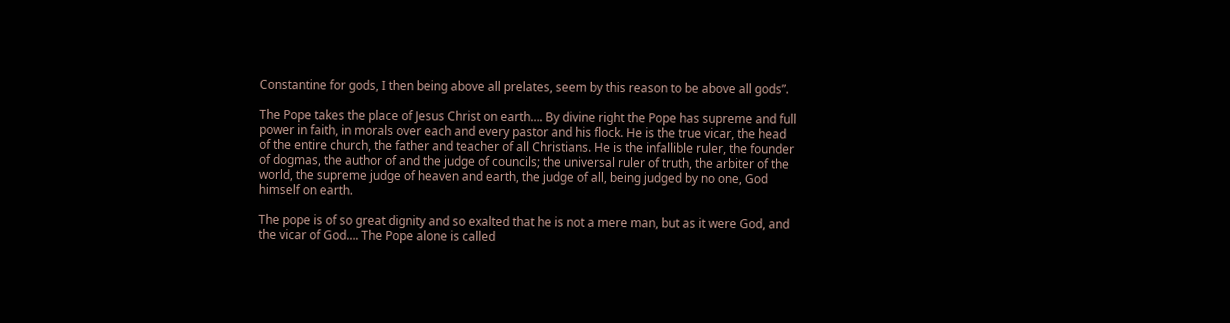Constantine for gods, I then being above all prelates, seem by this reason to be above all gods”.

The Pope takes the place of Jesus Christ on earth…. By divine right the Pope has supreme and full power in faith, in morals over each and every pastor and his flock. He is the true vicar, the head of the entire church, the father and teacher of all Christians. He is the infallible ruler, the founder of dogmas, the author of and the judge of councils; the universal ruler of truth, the arbiter of the world, the supreme judge of heaven and earth, the judge of all, being judged by no one, God himself on earth.

The pope is of so great dignity and so exalted that he is not a mere man, but as it were God, and the vicar of God…. The Pope alone is called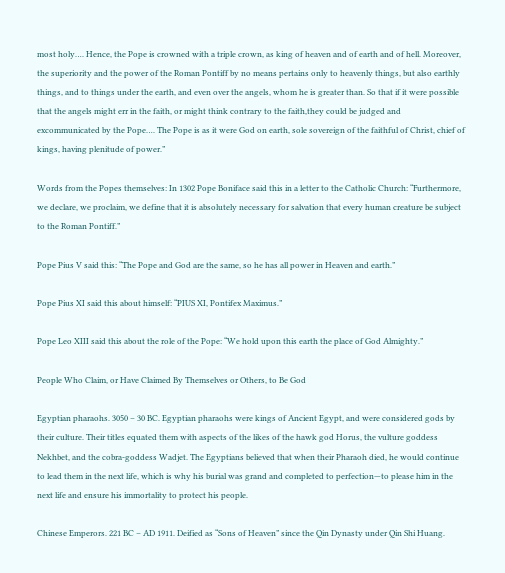most holy…. Hence, the Pope is crowned with a triple crown, as king of heaven and of earth and of hell. Moreover, the superiority and the power of the Roman Pontiff by no means pertains only to heavenly things, but also earthly things, and to things under the earth, and even over the angels, whom he is greater than. So that if it were possible that the angels might err in the faith, or might think contrary to the faith,they could be judged and excommunicated by the Pope…. The Pope is as it were God on earth, sole sovereign of the faithful of Christ, chief of kings, having plenitude of power.”

Words from the Popes themselves: In 1302 Pope Boniface said this in a letter to the Catholic Church: “Furthermore, we declare, we proclaim, we define that it is absolutely necessary for salvation that every human creature be subject to the Roman Pontiff.”

Pope Pius V said this: “The Pope and God are the same, so he has all power in Heaven and earth.”

Pope Pius XI said this about himself: “PIUS XI, Pontifex Maximus.”

Pope Leo XIII said this about the role of the Pope: “We hold upon this earth the place of God Almighty.”

People Who Claim, or Have Claimed By Themselves or Others, to Be God

Egyptian pharaohs. 3050 – 30 BC. Egyptian pharaohs were kings of Ancient Egypt, and were considered gods by their culture. Their titles equated them with aspects of the likes of the hawk god Horus, the vulture goddess Nekhbet, and the cobra-goddess Wadjet. The Egyptians believed that when their Pharaoh died, he would continue to lead them in the next life, which is why his burial was grand and completed to perfection—to please him in the next life and ensure his immortality to protect his people.

Chinese Emperors. 221 BC – AD 1911. Deified as “Sons of Heaven” since the Qin Dynasty under Qin Shi Huang.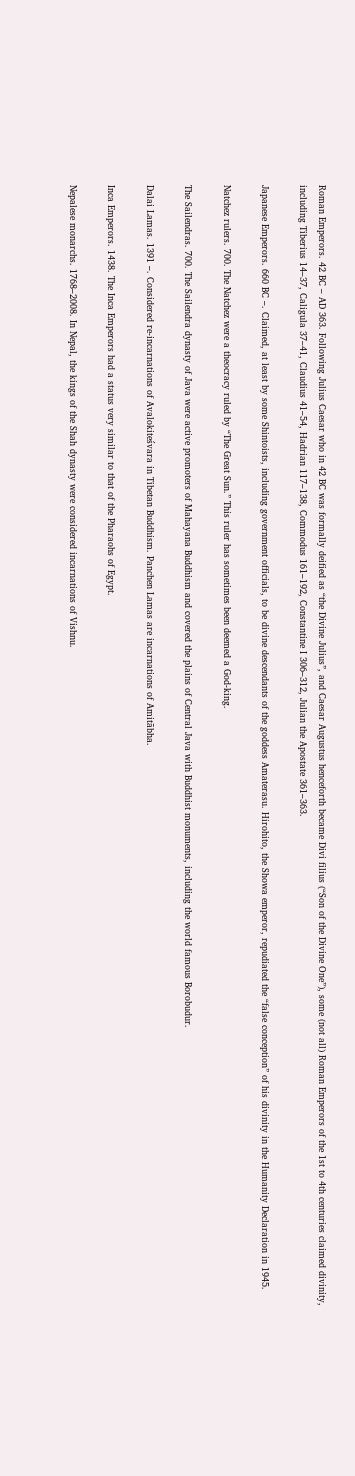Roman Emperors. 42 BC – AD 363. Following Julius Caesar who in 42 BC was formally deified as “the Divine Julius”, and Caesar Augustus henceforth became Divi filius (“Son of the Divine One”), some (not all) Roman Emperors of the 1st to 4th centuries claimed divinity, including Tiberius 14–37, Caligula 37–41, Claudius 41–54, Hadrian 117–138, Commodus 161–192, Constantine I 306–312, Julian the Apostate 361–363.

Japanese Emperors. 660 BC –. Claimed, at least by some Shintoists, including government officials, to be divine descendants of the goddess Amaterasu. Hirohito, the Showa emperor, repudiated the “false conception” of his divinity in the Humanity Declaration in 1945.

Natchez rulers. 700. The Natchez were a theocracy ruled by “The Great Sun.” This ruler has sometimes been deemed a God-king.

The Sailendras. 700. The Sailendra dynasty of Java were active promoters of Mahayana Buddhism and covered the plains of Central Java with Buddhist monuments, including the world famous Borobudur.

Dalai Lamas. 1391 –. Considered re-incarnations of Avalokiteśvara in Tibetan Buddhism. Panchen Lamas are incarnations of Amitābha.

Inca Emperors. 1438. The Inca Emperors had a status very similar to that of the Pharaohs of Egypt.

Nepalese monarchs. 1768–2008. In Nepal, the kings of the Shah dynasty were considered incarnations of Vishnu.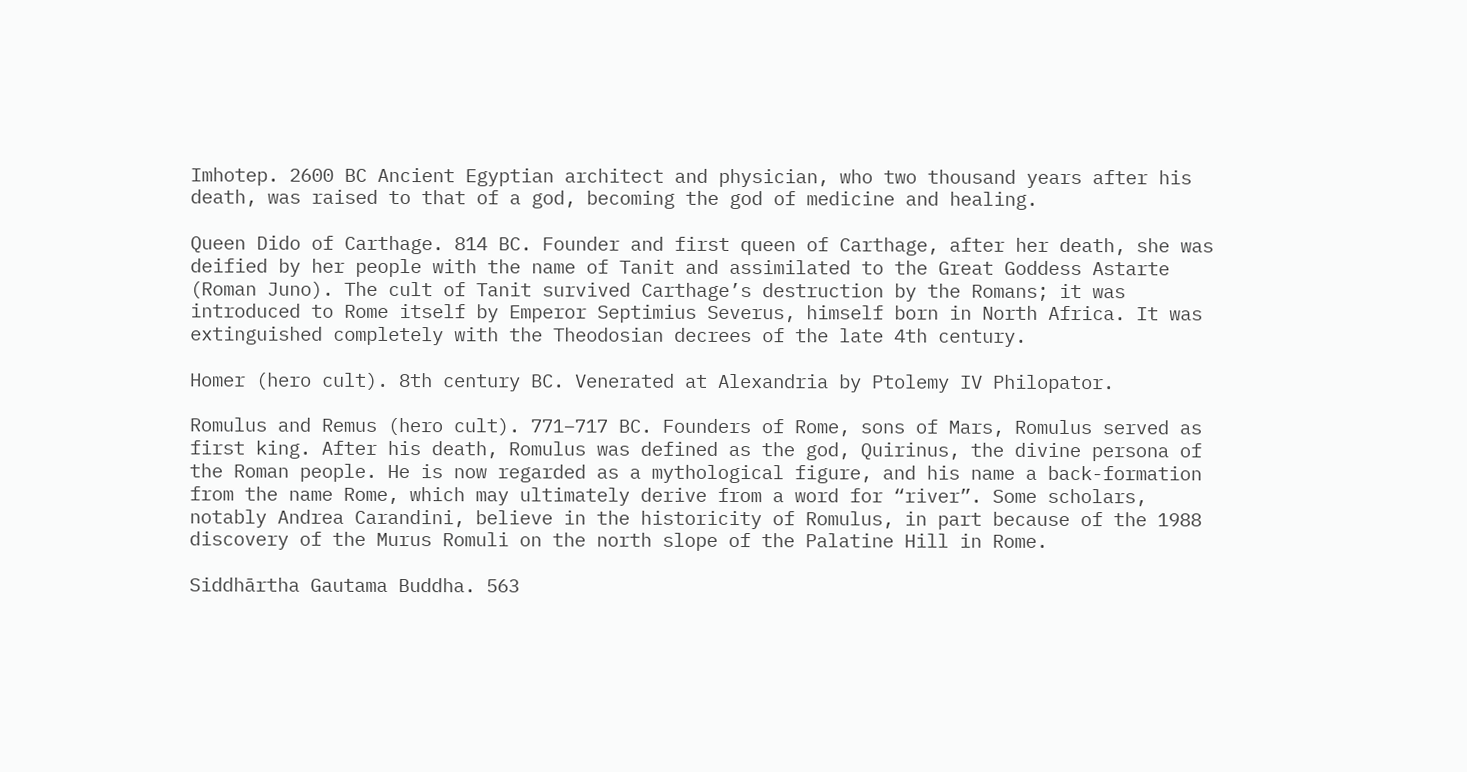Imhotep. 2600 BC Ancient Egyptian architect and physician, who two thousand years after his death, was raised to that of a god, becoming the god of medicine and healing.

Queen Dido of Carthage. 814 BC. Founder and first queen of Carthage, after her death, she was deified by her people with the name of Tanit and assimilated to the Great Goddess Astarte (Roman Juno). The cult of Tanit survived Carthage’s destruction by the Romans; it was introduced to Rome itself by Emperor Septimius Severus, himself born in North Africa. It was extinguished completely with the Theodosian decrees of the late 4th century.

Homer (hero cult). 8th century BC. Venerated at Alexandria by Ptolemy IV Philopator.

Romulus and Remus (hero cult). 771–717 BC. Founders of Rome, sons of Mars, Romulus served as first king. After his death, Romulus was defined as the god, Quirinus, the divine persona of the Roman people. He is now regarded as a mythological figure, and his name a back-formation from the name Rome, which may ultimately derive from a word for “river”. Some scholars, notably Andrea Carandini, believe in the historicity of Romulus, in part because of the 1988 discovery of the Murus Romuli on the north slope of the Palatine Hill in Rome.

Siddhārtha Gautama Buddha. 563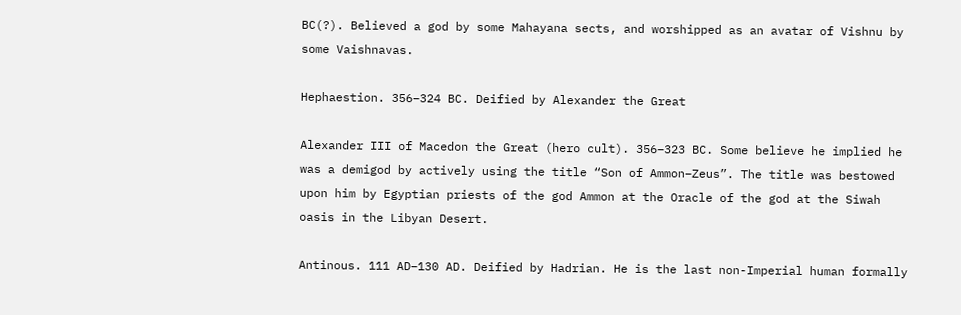BC(?). Believed a god by some Mahayana sects, and worshipped as an avatar of Vishnu by some Vaishnavas.

Hephaestion. 356–324 BC. Deified by Alexander the Great

Alexander III of Macedon the Great (hero cult). 356–323 BC. Some believe he implied he was a demigod by actively using the title “Son of Ammon–Zeus”. The title was bestowed upon him by Egyptian priests of the god Ammon at the Oracle of the god at the Siwah oasis in the Libyan Desert.

Antinous. 111 AD–130 AD. Deified by Hadrian. He is the last non-Imperial human formally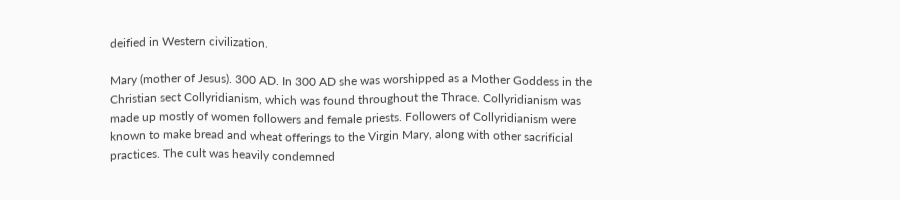deified in Western civilization.

Mary (mother of Jesus). 300 AD. In 300 AD she was worshipped as a Mother Goddess in the Christian sect Collyridianism, which was found throughout the Thrace. Collyridianism was made up mostly of women followers and female priests. Followers of Collyridianism were known to make bread and wheat offerings to the Virgin Mary, along with other sacrificial practices. The cult was heavily condemned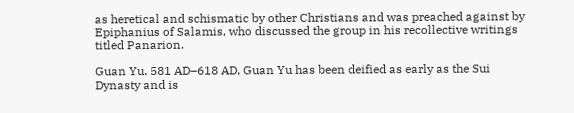as heretical and schismatic by other Christians and was preached against by Epiphanius of Salamis, who discussed the group in his recollective writings titled Panarion.

Guan Yu. 581 AD–618 AD, Guan Yu has been deified as early as the Sui Dynasty and is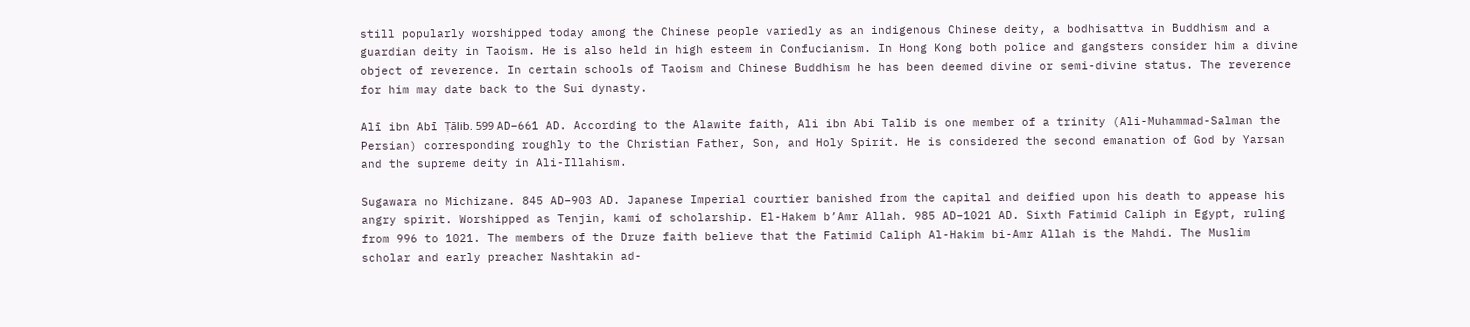still popularly worshipped today among the Chinese people variedly as an indigenous Chinese deity, a bodhisattva in Buddhism and a guardian deity in Taoism. He is also held in high esteem in Confucianism. In Hong Kong both police and gangsters consider him a divine object of reverence. In certain schools of Taoism and Chinese Buddhism he has been deemed divine or semi-divine status. The reverence for him may date back to the Sui dynasty.

Alī ibn Abī Ṭālib. 599 AD–661 AD. According to the Alawite faith, Ali ibn Abi Talib is one member of a trinity (Ali-Muhammad-Salman the Persian) corresponding roughly to the Christian Father, Son, and Holy Spirit. He is considered the second emanation of God by Yarsan and the supreme deity in Ali-Illahism.

Sugawara no Michizane. 845 AD–903 AD. Japanese Imperial courtier banished from the capital and deified upon his death to appease his angry spirit. Worshipped as Tenjin, kami of scholarship. El-Hakem b’Amr Allah. 985 AD–1021 AD. Sixth Fatimid Caliph in Egypt, ruling from 996 to 1021. The members of the Druze faith believe that the Fatimid Caliph Al-Hakim bi-Amr Allah is the Mahdi. The Muslim scholar and early preacher Nashtakin ad-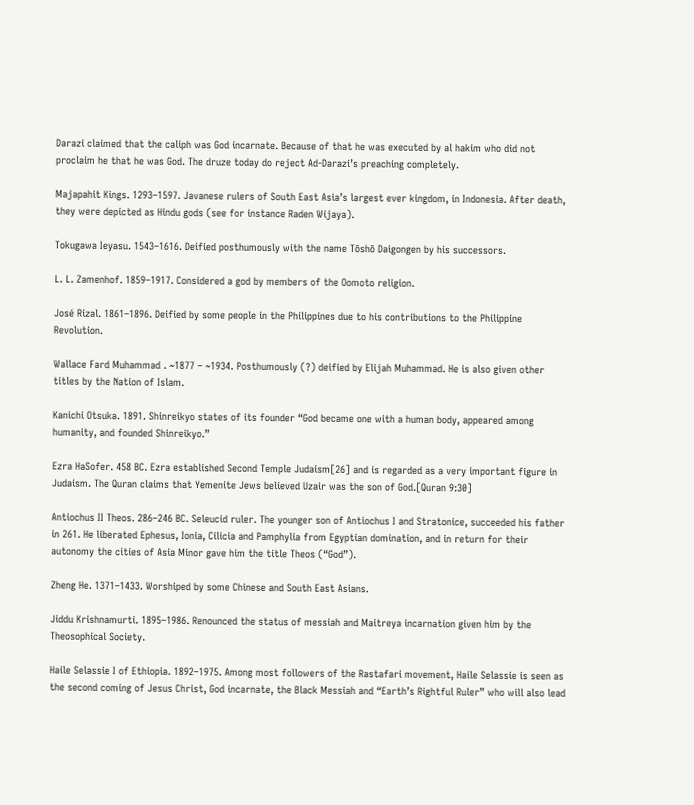Darazi claimed that the caliph was God incarnate. Because of that he was executed by al hakim who did not proclaim he that he was God. The druze today do reject Ad-Darazi’s preaching completely.

Majapahit Kings. 1293–1597. Javanese rulers of South East Asia’s largest ever kingdom, in Indonesia. After death, they were depicted as Hindu gods (see for instance Raden Wijaya).

Tokugawa Ieyasu. 1543–1616. Deified posthumously with the name Tōshō Daigongen by his successors.

L. L. Zamenhof. 1859–1917. Considered a god by members of the Oomoto religion.

José Rizal. 1861–1896. Deified by some people in the Philippines due to his contributions to the Philippine Revolution.

Wallace Fard Muhammad . ~1877 – ~1934. Posthumously (?) deified by Elijah Muhammad. He is also given other titles by the Nation of Islam.

Kanichi Otsuka. 1891. Shinreikyo states of its founder “God became one with a human body, appeared among humanity, and founded Shinreikyo.”

Ezra HaSofer. 458 BC. Ezra established Second Temple Judaism[26] and is regarded as a very important figure in Judaism. The Quran claims that Yemenite Jews believed Uzair was the son of God.[Quran 9:30]

Antiochus II Theos. 286–246 BC. Seleucid ruler. The younger son of Antiochus I and Stratonice, succeeded his father in 261. He liberated Ephesus, Ionia, Cilicia and Pamphylia from Egyptian domination, and in return for their autonomy the cities of Asia Minor gave him the title Theos (“God”).

Zheng He. 1371–1433. Worshiped by some Chinese and South East Asians.

Jiddu Krishnamurti. 1895–1986. Renounced the status of messiah and Maitreya incarnation given him by the Theosophical Society.

Haile Selassie I of Ethiopia. 1892–1975. Among most followers of the Rastafari movement, Haile Selassie is seen as the second coming of Jesus Christ, God incarnate, the Black Messiah and “Earth’s Rightful Ruler” who will also lead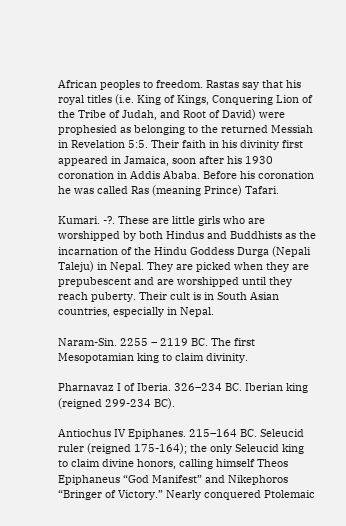African peoples to freedom. Rastas say that his royal titles (i.e. King of Kings, Conquering Lion of the Tribe of Judah, and Root of David) were prophesied as belonging to the returned Messiah in Revelation 5:5. Their faith in his divinity first appeared in Jamaica, soon after his 1930 coronation in Addis Ababa. Before his coronation he was called Ras (meaning Prince) Tafari.

Kumari. -?. These are little girls who are worshipped by both Hindus and Buddhists as the incarnation of the Hindu Goddess Durga (Nepali Taleju) in Nepal. They are picked when they are prepubescent and are worshipped until they reach puberty. Their cult is in South Asian countries, especially in Nepal.

Naram-Sin. 2255 – 2119 BC. The first Mesopotamian king to claim divinity.

Pharnavaz I of Iberia. 326–234 BC. Iberian king (reigned 299-234 BC).

Antiochus IV Epiphanes. 215–164 BC. Seleucid ruler (reigned 175-164); the only Seleucid king to claim divine honors, calling himself Theos Epiphaneus “God Manifest” and Nikephoros “Bringer of Victory.” Nearly conquered Ptolemaic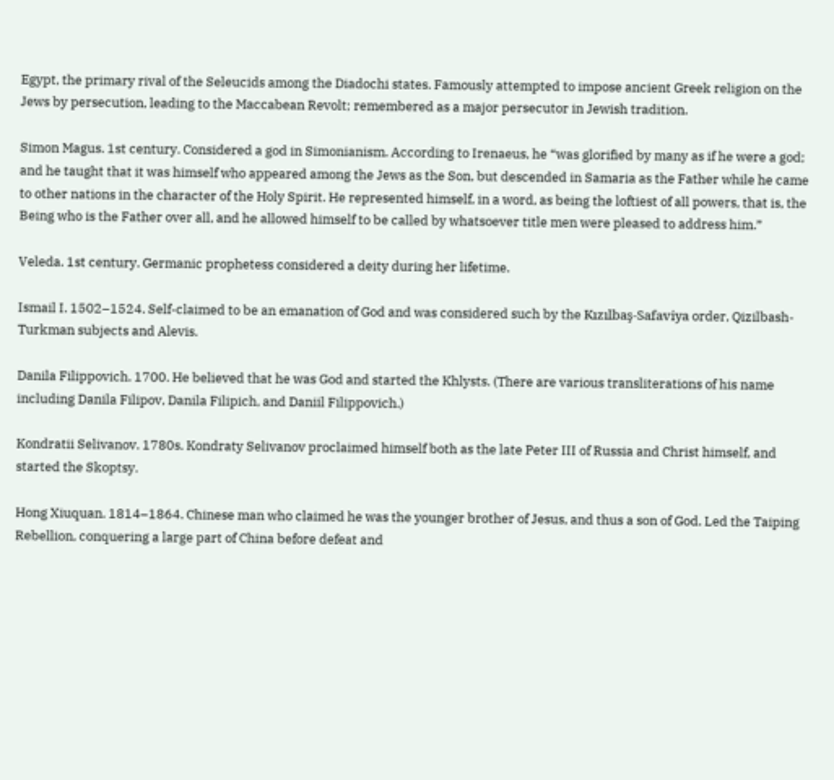Egypt, the primary rival of the Seleucids among the Diadochi states. Famously attempted to impose ancient Greek religion on the Jews by persecution, leading to the Maccabean Revolt; remembered as a major persecutor in Jewish tradition.

Simon Magus. 1st century. Considered a god in Simonianism. According to Irenaeus, he “was glorified by many as if he were a god; and he taught that it was himself who appeared among the Jews as the Son, but descended in Samaria as the Father while he came to other nations in the character of the Holy Spirit. He represented himself, in a word, as being the loftiest of all powers, that is, the Being who is the Father over all, and he allowed himself to be called by whatsoever title men were pleased to address him.”

Veleda. 1st century. Germanic prophetess considered a deity during her lifetime.

Ismail I. 1502–1524. Self-claimed to be an emanation of God and was considered such by the Kızılbaş-Safaviya order, Qizilbash-Turkman subjects and Alevis.

Danila Filippovich. 1700. He believed that he was God and started the Khlysts. (There are various transliterations of his name including Danila Filipov, Danila Filipich, and Daniil Filippovich.)

Kondratii Selivanov. 1780s. Kondraty Selivanov proclaimed himself both as the late Peter III of Russia and Christ himself, and started the Skoptsy.

Hong Xiuquan. 1814–1864. Chinese man who claimed he was the younger brother of Jesus, and thus a son of God. Led the Taiping Rebellion, conquering a large part of China before defeat and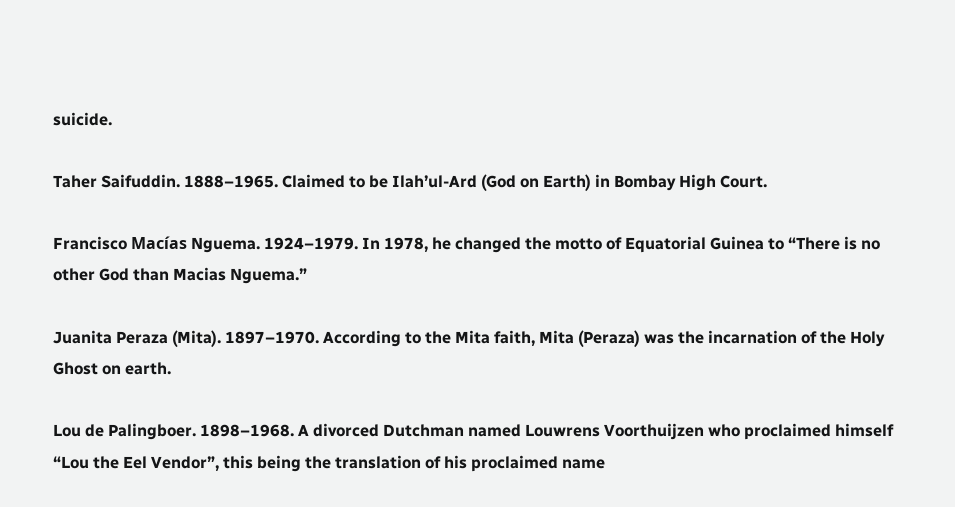suicide.

Taher Saifuddin. 1888–1965. Claimed to be Ilah’ul-Ard (God on Earth) in Bombay High Court.

Francisco Macías Nguema. 1924–1979. In 1978, he changed the motto of Equatorial Guinea to “There is no other God than Macias Nguema.”

Juanita Peraza (Mita). 1897–1970. According to the Mita faith, Mita (Peraza) was the incarnation of the Holy Ghost on earth.

Lou de Palingboer. 1898–1968. A divorced Dutchman named Louwrens Voorthuijzen who proclaimed himself “Lou the Eel Vendor”, this being the translation of his proclaimed name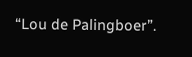“Lou de Palingboer”.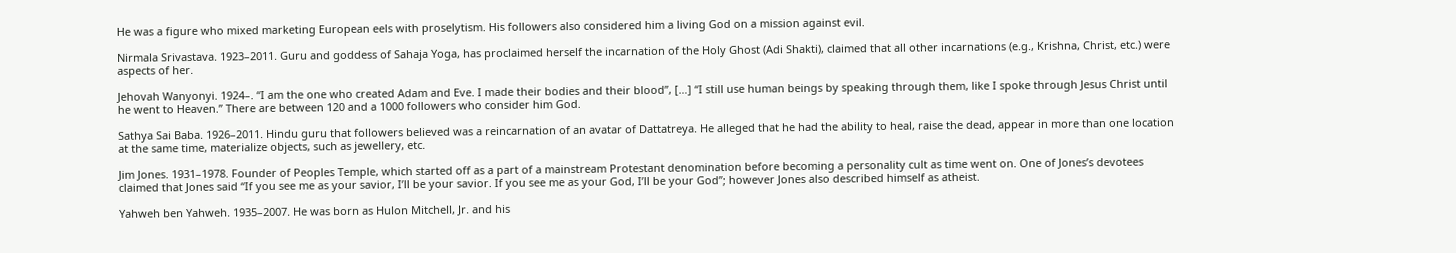He was a figure who mixed marketing European eels with proselytism. His followers also considered him a living God on a mission against evil.

Nirmala Srivastava. 1923–2011. Guru and goddess of Sahaja Yoga, has proclaimed herself the incarnation of the Holy Ghost (Adi Shakti), claimed that all other incarnations (e.g., Krishna, Christ, etc.) were aspects of her.

Jehovah Wanyonyi. 1924–. “I am the one who created Adam and Eve. I made their bodies and their blood”, […] “I still use human beings by speaking through them, like I spoke through Jesus Christ until he went to Heaven.” There are between 120 and a 1000 followers who consider him God.

Sathya Sai Baba. 1926–2011. Hindu guru that followers believed was a reincarnation of an avatar of Dattatreya. He alleged that he had the ability to heal, raise the dead, appear in more than one location at the same time, materialize objects, such as jewellery, etc.

Jim Jones. 1931–1978. Founder of Peoples Temple, which started off as a part of a mainstream Protestant denomination before becoming a personality cult as time went on. One of Jones’s devotees claimed that Jones said “If you see me as your savior, I’ll be your savior. If you see me as your God, I’ll be your God”; however Jones also described himself as atheist.

Yahweh ben Yahweh. 1935–2007. He was born as Hulon Mitchell, Jr. and his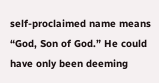self-proclaimed name means “God, Son of God.” He could have only been deeming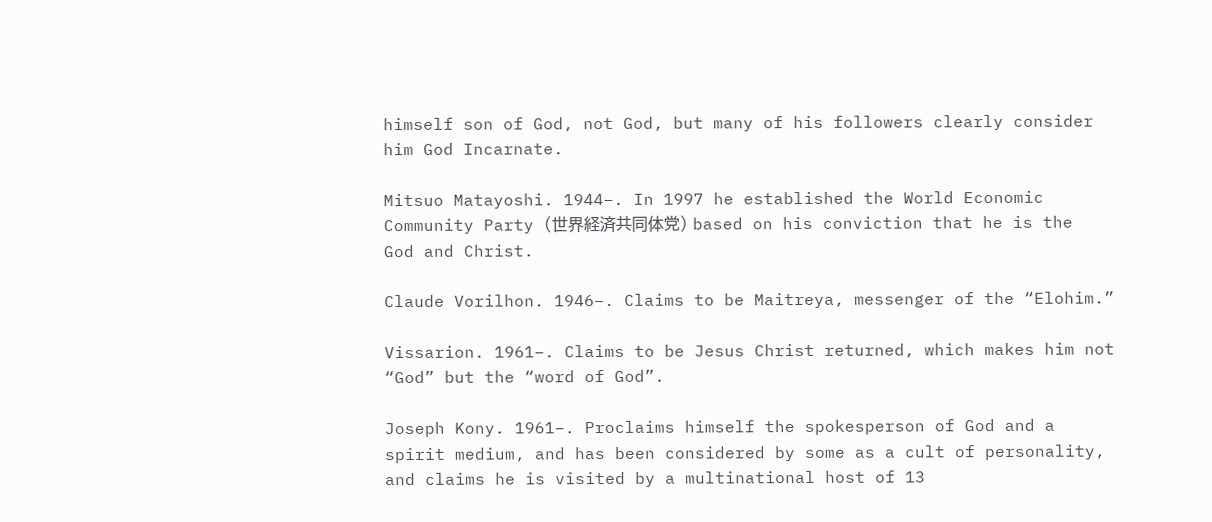himself son of God, not God, but many of his followers clearly consider him God Incarnate.

Mitsuo Matayoshi. 1944–. In 1997 he established the World Economic Community Party (世界経済共同体党) based on his conviction that he is the God and Christ.

Claude Vorilhon. 1946–. Claims to be Maitreya, messenger of the “Elohim.”

Vissarion. 1961–. Claims to be Jesus Christ returned, which makes him not “God” but the “word of God”.

Joseph Kony. 1961–. Proclaims himself the spokesperson of God and a spirit medium, and has been considered by some as a cult of personality, and claims he is visited by a multinational host of 13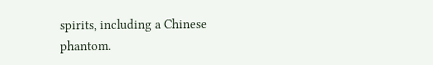spirits, including a Chinese phantom.